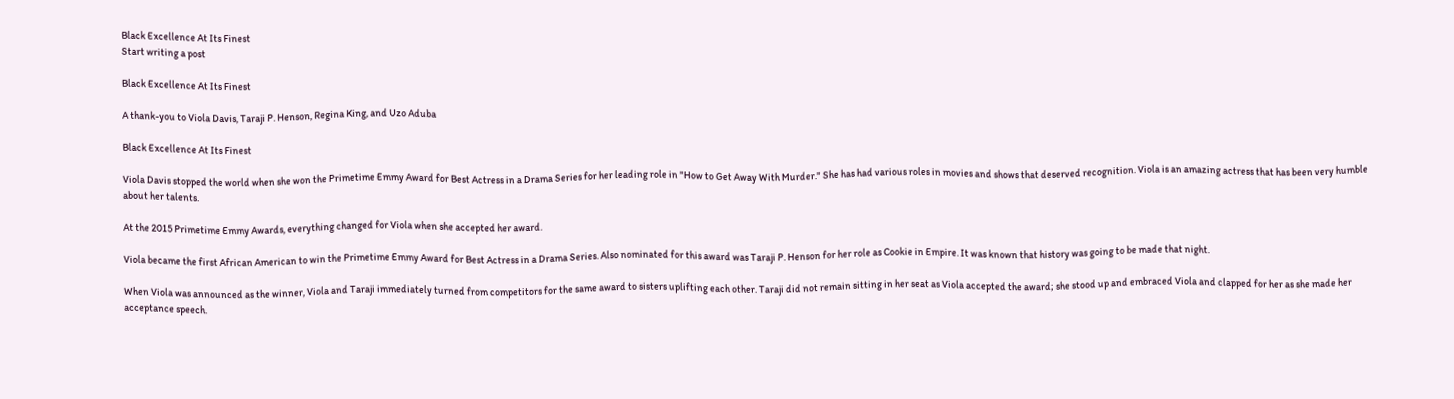Black Excellence At Its Finest
Start writing a post

Black Excellence At Its Finest

A thank-you to Viola Davis, Taraji P. Henson, Regina King, and Uzo Aduba

Black Excellence At Its Finest

Viola Davis stopped the world when she won the Primetime Emmy Award for Best Actress in a Drama Series for her leading role in "How to Get Away With Murder." She has had various roles in movies and shows that deserved recognition. Viola is an amazing actress that has been very humble about her talents.

At the 2015 Primetime Emmy Awards, everything changed for Viola when she accepted her award.

Viola became the first African American to win the Primetime Emmy Award for Best Actress in a Drama Series. Also nominated for this award was Taraji P. Henson for her role as Cookie in Empire. It was known that history was going to be made that night.

When Viola was announced as the winner, Viola and Taraji immediately turned from competitors for the same award to sisters uplifting each other. Taraji did not remain sitting in her seat as Viola accepted the award; she stood up and embraced Viola and clapped for her as she made her acceptance speech.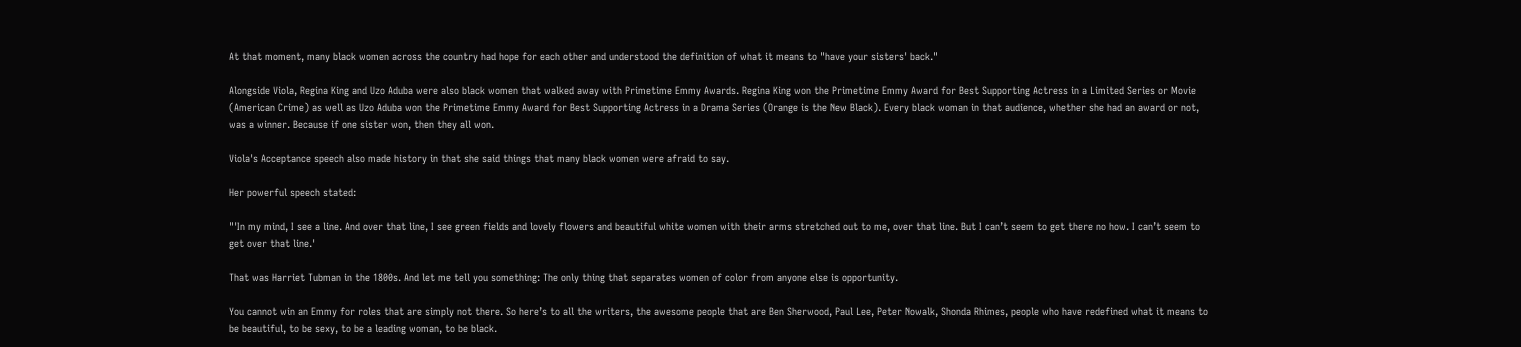At that moment, many black women across the country had hope for each other and understood the definition of what it means to "have your sisters' back."

Alongside Viola, Regina King and Uzo Aduba were also black women that walked away with Primetime Emmy Awards. Regina King won the Primetime Emmy Award for Best Supporting Actress in a Limited Series or Movie (American Crime) as well as Uzo Aduba won the Primetime Emmy Award for Best Supporting Actress in a Drama Series (Orange is the New Black). Every black woman in that audience, whether she had an award or not, was a winner. Because if one sister won, then they all won.

Viola's Acceptance speech also made history in that she said things that many black women were afraid to say.

Her powerful speech stated:

"'In my mind, I see a line. And over that line, I see green fields and lovely flowers and beautiful white women with their arms stretched out to me, over that line. But I can’t seem to get there no how. I can’t seem to get over that line.'

That was Harriet Tubman in the 1800s. And let me tell you something: The only thing that separates women of color from anyone else is opportunity.

You cannot win an Emmy for roles that are simply not there. So here’s to all the writers, the awesome people that are Ben Sherwood, Paul Lee, Peter Nowalk, Shonda Rhimes, people who have redefined what it means to be beautiful, to be sexy, to be a leading woman, to be black.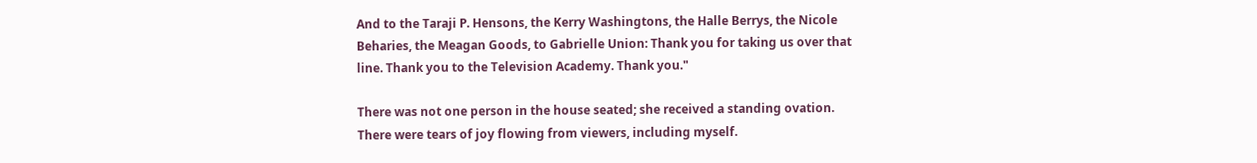And to the Taraji P. Hensons, the Kerry Washingtons, the Halle Berrys, the Nicole Beharies, the Meagan Goods, to Gabrielle Union: Thank you for taking us over that line. Thank you to the Television Academy. Thank you."

There was not one person in the house seated; she received a standing ovation. There were tears of joy flowing from viewers, including myself.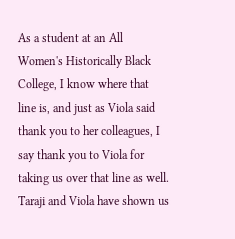As a student at an All Women's Historically Black College, I know where that line is, and just as Viola said thank you to her colleagues, I say thank you to Viola for taking us over that line as well. Taraji and Viola have shown us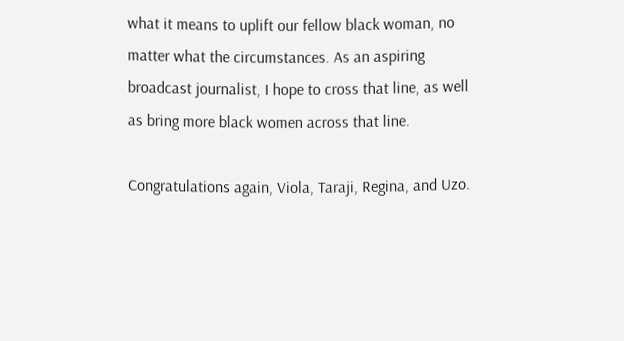what it means to uplift our fellow black woman, no matter what the circumstances. As an aspiring broadcast journalist, I hope to cross that line, as well as bring more black women across that line.

Congratulations again, Viola, Taraji, Regina, and Uzo.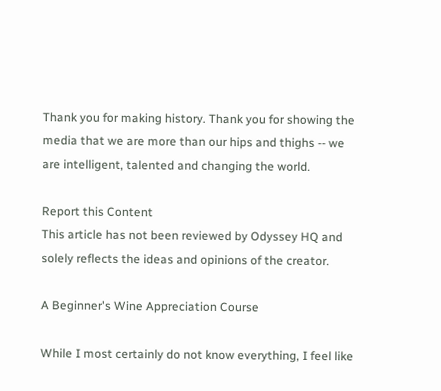Thank you for making history. Thank you for showing the media that we are more than our hips and thighs -- we are intelligent, talented and changing the world.

Report this Content
This article has not been reviewed by Odyssey HQ and solely reflects the ideas and opinions of the creator.

A Beginner's Wine Appreciation Course

While I most certainly do not know everything, I feel like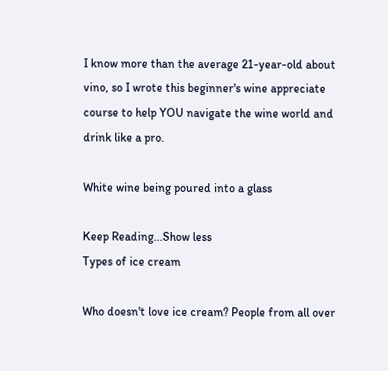I know more than the average 21-year-old about vino, so I wrote this beginner's wine appreciate course to help YOU navigate the wine world and drink like a pro.

White wine being poured into a glass

Keep Reading...Show less
Types of ice cream

Who doesn't love ice cream? People from all over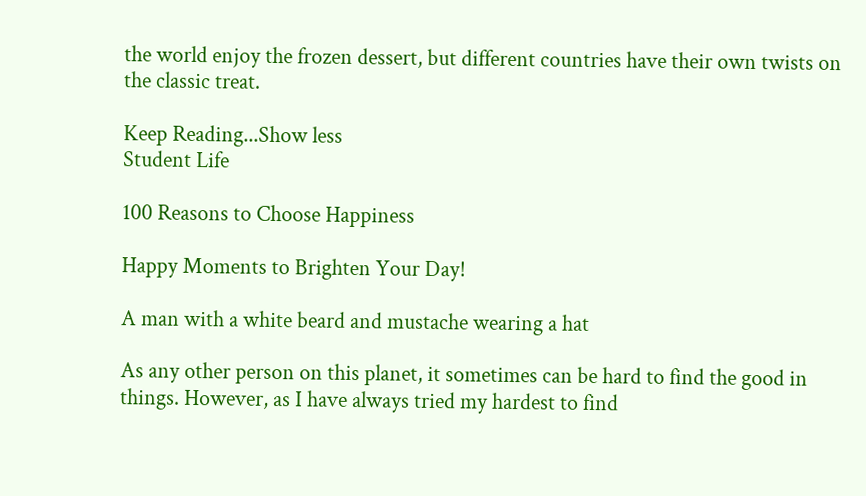the world enjoy the frozen dessert, but different countries have their own twists on the classic treat.

Keep Reading...Show less
Student Life

100 Reasons to Choose Happiness

Happy Moments to Brighten Your Day!

A man with a white beard and mustache wearing a hat

As any other person on this planet, it sometimes can be hard to find the good in things. However, as I have always tried my hardest to find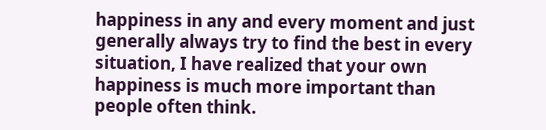happiness in any and every moment and just generally always try to find the best in every situation, I have realized that your own happiness is much more important than people often think.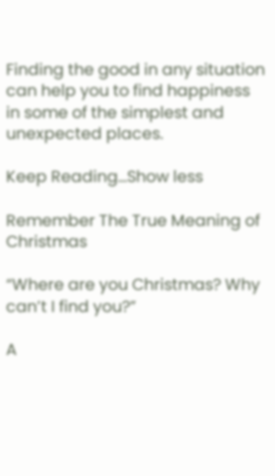Finding the good in any situation can help you to find happiness in some of the simplest and unexpected places.

Keep Reading...Show less

Remember The True Meaning of Christmas

“Where are you Christmas? Why can’t I find you?”

A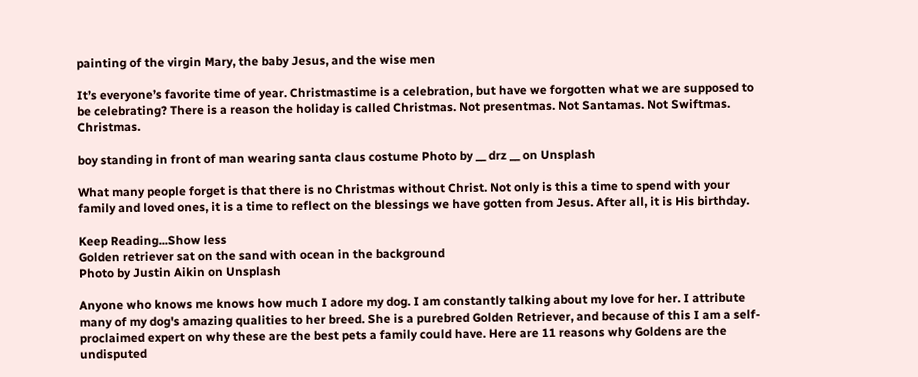painting of the virgin Mary, the baby Jesus, and the wise men

It’s everyone’s favorite time of year. Christmastime is a celebration, but have we forgotten what we are supposed to be celebrating? There is a reason the holiday is called Christmas. Not presentmas. Not Santamas. Not Swiftmas. Christmas.

boy standing in front of man wearing santa claus costume Photo by __ drz __ on Unsplash

What many people forget is that there is no Christmas without Christ. Not only is this a time to spend with your family and loved ones, it is a time to reflect on the blessings we have gotten from Jesus. After all, it is His birthday.

Keep Reading...Show less
Golden retriever sat on the sand with ocean in the background
Photo by Justin Aikin on Unsplash

Anyone who knows me knows how much I adore my dog. I am constantly talking about my love for her. I attribute many of my dog's amazing qualities to her breed. She is a purebred Golden Retriever, and because of this I am a self-proclaimed expert on why these are the best pets a family could have. Here are 11 reasons why Goldens are the undisputed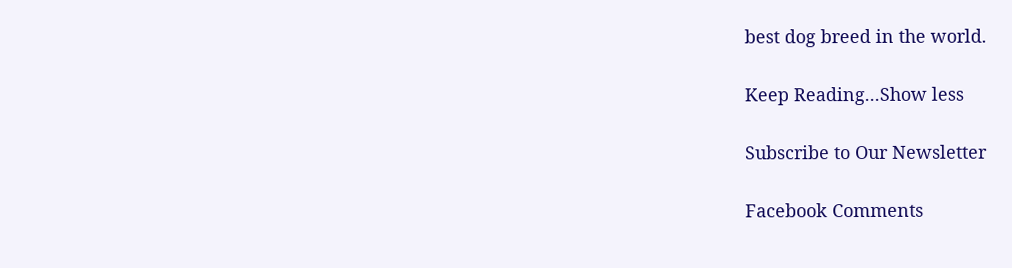best dog breed in the world.

Keep Reading...Show less

Subscribe to Our Newsletter

Facebook Comments